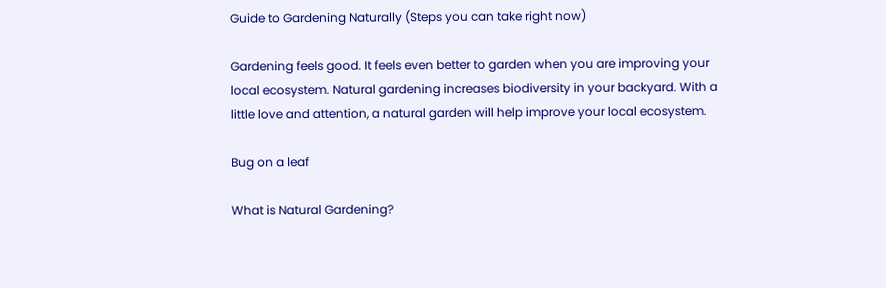Guide to Gardening Naturally (Steps you can take right now)

Gardening feels good. It feels even better to garden when you are improving your local ecosystem. Natural gardening increases biodiversity in your backyard. With a little love and attention, a natural garden will help improve your local ecosystem.

Bug on a leaf

What is Natural Gardening?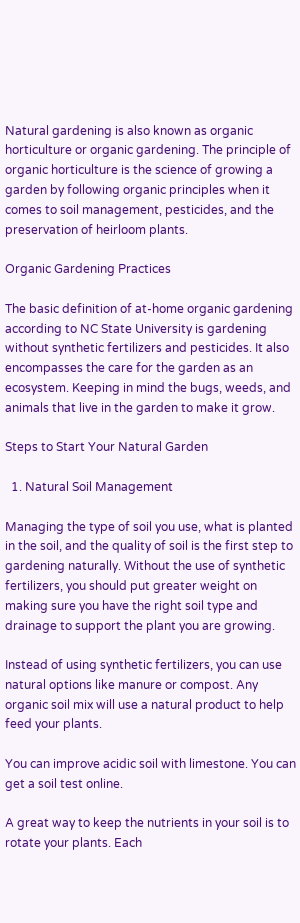Natural gardening is also known as organic horticulture or organic gardening. The principle of organic horticulture is the science of growing a garden by following organic principles when it comes to soil management, pesticides, and the preservation of heirloom plants.

Organic Gardening Practices

The basic definition of at-home organic gardening according to NC State University is gardening without synthetic fertilizers and pesticides. It also encompasses the care for the garden as an ecosystem. Keeping in mind the bugs, weeds, and animals that live in the garden to make it grow.

Steps to Start Your Natural Garden

  1. Natural Soil Management

Managing the type of soil you use, what is planted in the soil, and the quality of soil is the first step to gardening naturally. Without the use of synthetic fertilizers, you should put greater weight on making sure you have the right soil type and drainage to support the plant you are growing.

Instead of using synthetic fertilizers, you can use natural options like manure or compost. Any organic soil mix will use a natural product to help feed your plants.

You can improve acidic soil with limestone. You can get a soil test online.

A great way to keep the nutrients in your soil is to rotate your plants. Each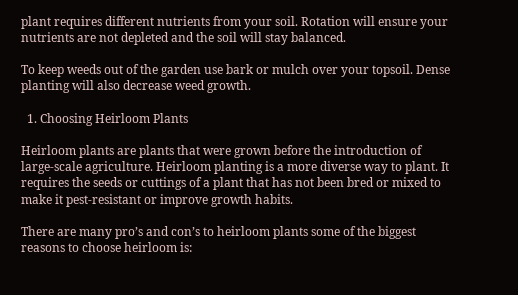plant requires different nutrients from your soil. Rotation will ensure your nutrients are not depleted and the soil will stay balanced.

To keep weeds out of the garden use bark or mulch over your topsoil. Dense planting will also decrease weed growth.

  1. Choosing Heirloom Plants

Heirloom plants are plants that were grown before the introduction of large-scale agriculture. Heirloom planting is a more diverse way to plant. It requires the seeds or cuttings of a plant that has not been bred or mixed to make it pest-resistant or improve growth habits.

There are many pro’s and con’s to heirloom plants some of the biggest reasons to choose heirloom is: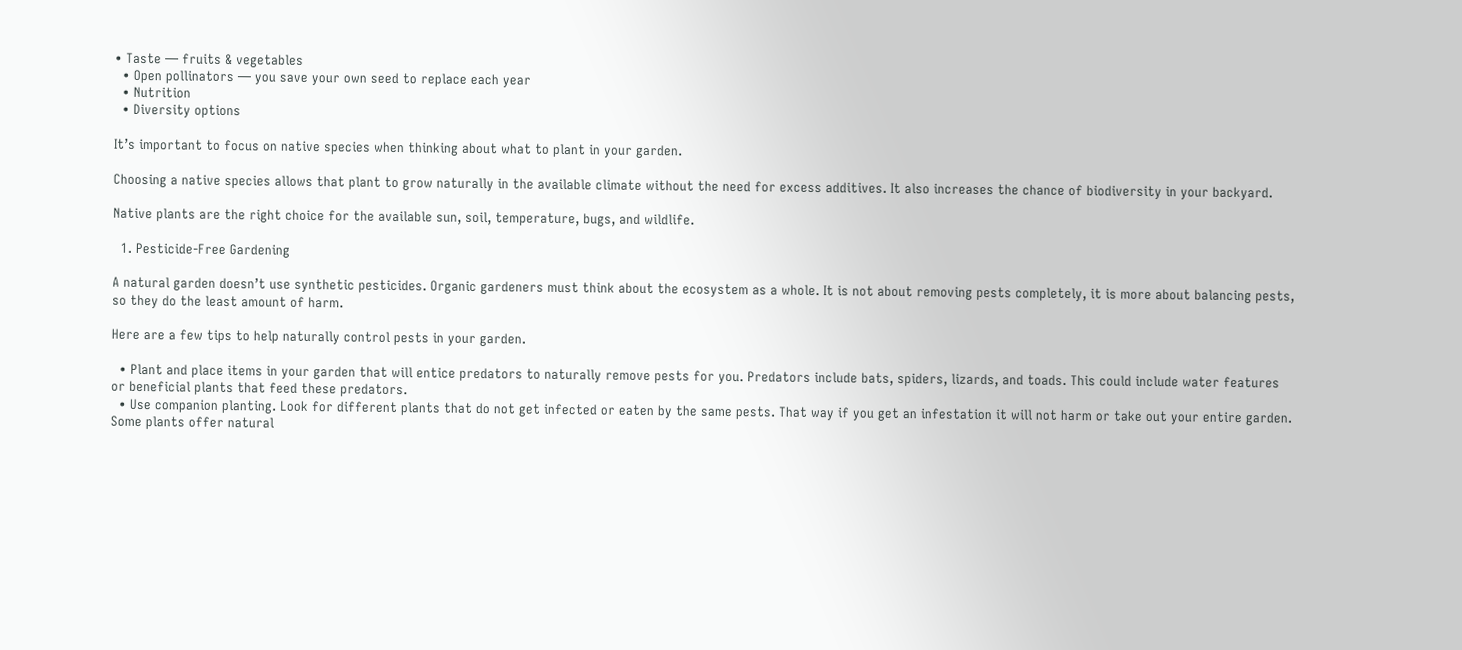• Taste — fruits & vegetables
  • Open pollinators — you save your own seed to replace each year
  • Nutrition
  • Diversity options

It’s important to focus on native species when thinking about what to plant in your garden.

Choosing a native species allows that plant to grow naturally in the available climate without the need for excess additives. It also increases the chance of biodiversity in your backyard.

Native plants are the right choice for the available sun, soil, temperature, bugs, and wildlife.

  1. Pesticide-Free Gardening

A natural garden doesn’t use synthetic pesticides. Organic gardeners must think about the ecosystem as a whole. It is not about removing pests completely, it is more about balancing pests, so they do the least amount of harm.

Here are a few tips to help naturally control pests in your garden.

  • Plant and place items in your garden that will entice predators to naturally remove pests for you. Predators include bats, spiders, lizards, and toads. This could include water features or beneficial plants that feed these predators.
  • Use companion planting. Look for different plants that do not get infected or eaten by the same pests. That way if you get an infestation it will not harm or take out your entire garden. Some plants offer natural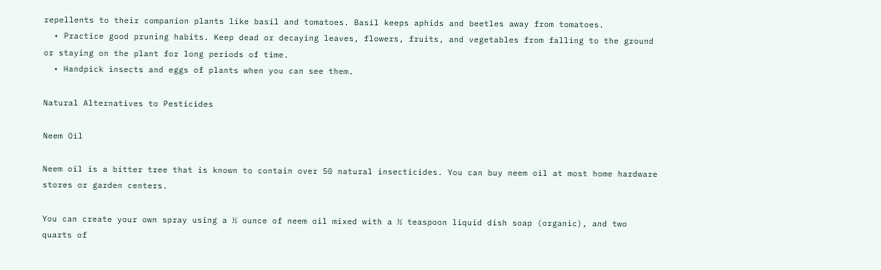repellents to their companion plants like basil and tomatoes. Basil keeps aphids and beetles away from tomatoes.
  • Practice good pruning habits. Keep dead or decaying leaves, flowers, fruits, and vegetables from falling to the ground or staying on the plant for long periods of time.
  • Handpick insects and eggs of plants when you can see them.

Natural Alternatives to Pesticides

Neem Oil

Neem oil is a bitter tree that is known to contain over 50 natural insecticides. You can buy neem oil at most home hardware stores or garden centers.

You can create your own spray using a ½ ounce of neem oil mixed with a ½ teaspoon liquid dish soap (organic), and two quarts of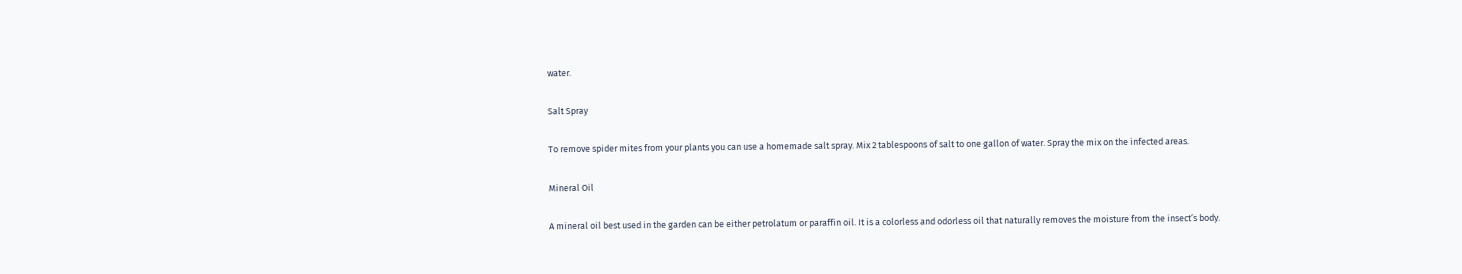water.

Salt Spray

To remove spider mites from your plants you can use a homemade salt spray. Mix 2 tablespoons of salt to one gallon of water. Spray the mix on the infected areas.

Mineral Oil

A mineral oil best used in the garden can be either petrolatum or paraffin oil. It is a colorless and odorless oil that naturally removes the moisture from the insect’s body.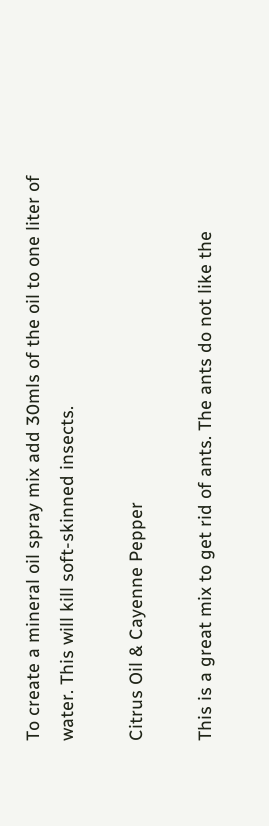To create a mineral oil spray mix add 30mls of the oil to one liter of water. This will kill soft-skinned insects.

Citrus Oil & Cayenne Pepper

This is a great mix to get rid of ants. The ants do not like the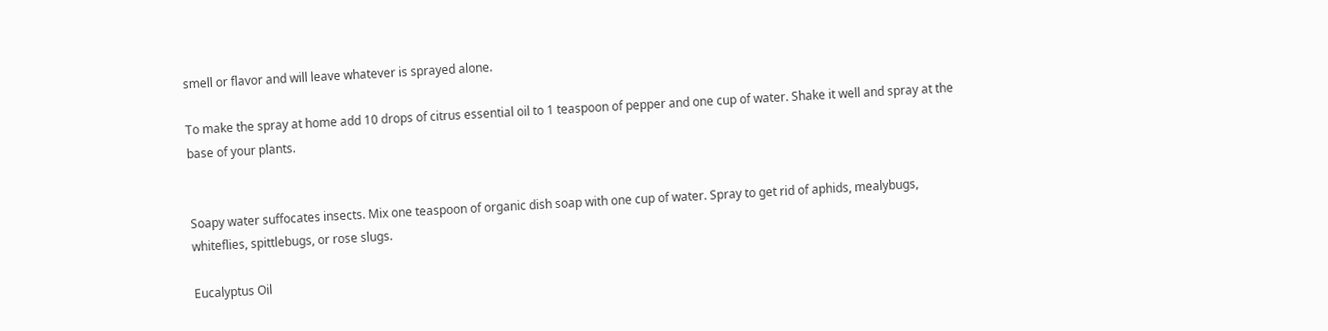smell or flavor and will leave whatever is sprayed alone.

To make the spray at home add 10 drops of citrus essential oil to 1 teaspoon of pepper and one cup of water. Shake it well and spray at the base of your plants.


Soapy water suffocates insects. Mix one teaspoon of organic dish soap with one cup of water. Spray to get rid of aphids, mealybugs, whiteflies, spittlebugs, or rose slugs.

Eucalyptus Oil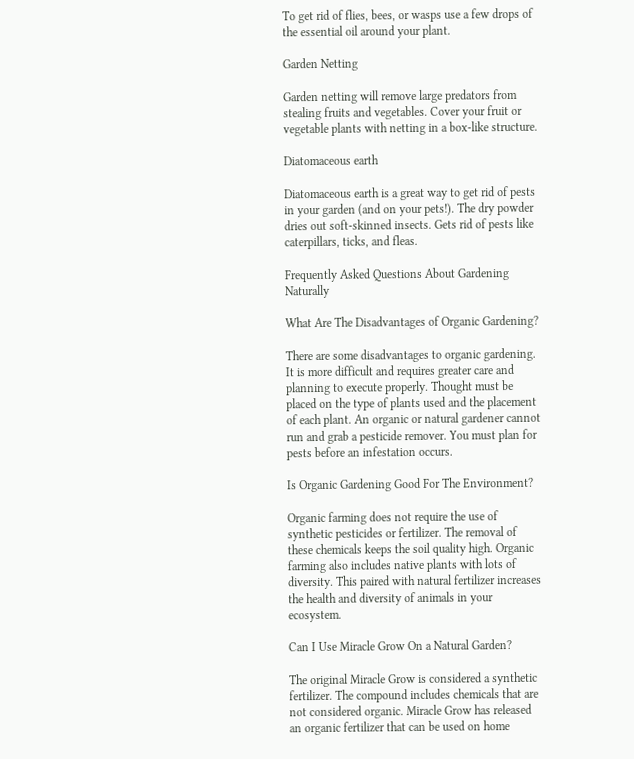To get rid of flies, bees, or wasps use a few drops of the essential oil around your plant.

Garden Netting

Garden netting will remove large predators from stealing fruits and vegetables. Cover your fruit or vegetable plants with netting in a box-like structure.

Diatomaceous earth

Diatomaceous earth is a great way to get rid of pests in your garden (and on your pets!). The dry powder dries out soft-skinned insects. Gets rid of pests like caterpillars, ticks, and fleas.

Frequently Asked Questions About Gardening Naturally

What Are The Disadvantages of Organic Gardening?

There are some disadvantages to organic gardening. It is more difficult and requires greater care and planning to execute properly. Thought must be placed on the type of plants used and the placement of each plant. An organic or natural gardener cannot run and grab a pesticide remover. You must plan for pests before an infestation occurs.

Is Organic Gardening Good For The Environment?

Organic farming does not require the use of synthetic pesticides or fertilizer. The removal of these chemicals keeps the soil quality high. Organic farming also includes native plants with lots of diversity. This paired with natural fertilizer increases the health and diversity of animals in your ecosystem.

Can I Use Miracle Grow On a Natural Garden?

The original Miracle Grow is considered a synthetic fertilizer. The compound includes chemicals that are not considered organic. Miracle Grow has released an organic fertilizer that can be used on home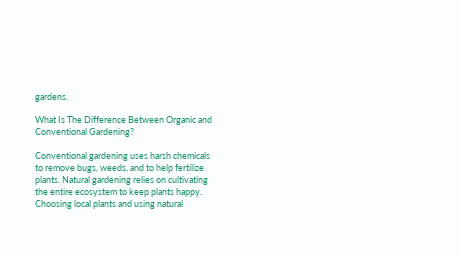gardens.

What Is The Difference Between Organic and Conventional Gardening?

Conventional gardening uses harsh chemicals to remove bugs, weeds, and to help fertilize plants. Natural gardening relies on cultivating the entire ecosystem to keep plants happy. Choosing local plants and using natural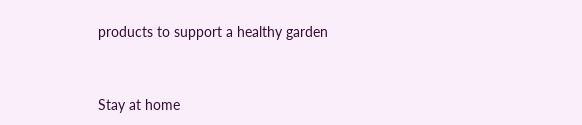products to support a healthy garden


Stay at home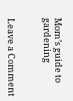Mom’s guide to gardening


Leave a Comment